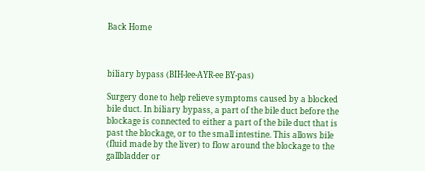Back Home



biliary bypass (BIH-lee-AYR-ee BY-pas)

Surgery done to help relieve symptoms caused by a blocked bile duct. In biliary bypass, a part of the bile duct before the blockage is connected to either a part of the bile duct that is past the blockage, or to the small intestine. This allows bile (fluid made by the liver) to flow around the blockage to the gallbladder or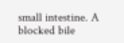small intestine. A blocked bile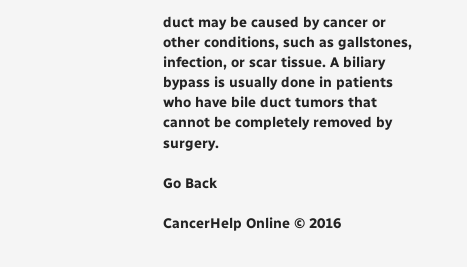duct may be caused by cancer or other conditions, such as gallstones, infection, or scar tissue. A biliary bypass is usually done in patients who have bile duct tumors that cannot be completely removed by surgery.

Go Back

CancerHelp Online © 2016